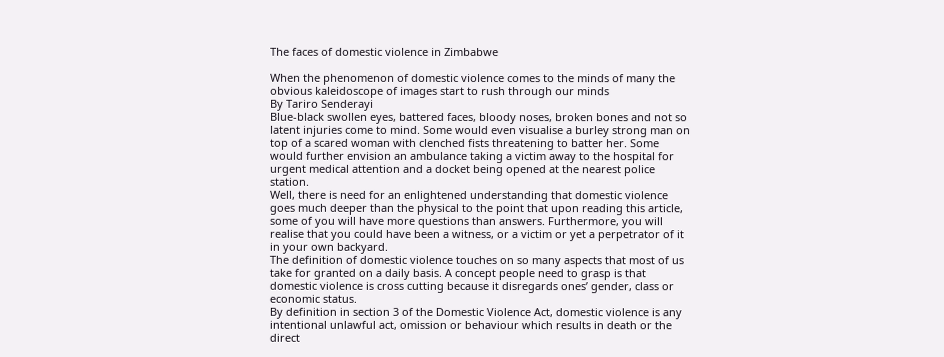The faces of domestic violence in Zimbabwe

When the phenomenon of domestic violence comes to the minds of many the obvious kaleidoscope of images start to rush through our minds
By Tariro Senderayi
Blue-black swollen eyes, battered faces, bloody noses, broken bones and not so latent injuries come to mind. Some would even visualise a burley strong man on top of a scared woman with clenched fists threatening to batter her. Some would further envision an ambulance taking a victim away to the hospital for urgent medical attention and a docket being opened at the nearest police station.
Well, there is need for an enlightened understanding that domestic violence goes much deeper than the physical to the point that upon reading this article, some of you will have more questions than answers. Furthermore, you will realise that you could have been a witness, or a victim or yet a perpetrator of it in your own backyard.
The definition of domestic violence touches on so many aspects that most of us take for granted on a daily basis. A concept people need to grasp is that domestic violence is cross cutting because it disregards ones’ gender, class or economic status.
By definition in section 3 of the Domestic Violence Act, domestic violence is any intentional unlawful act, omission or behaviour which results in death or the direct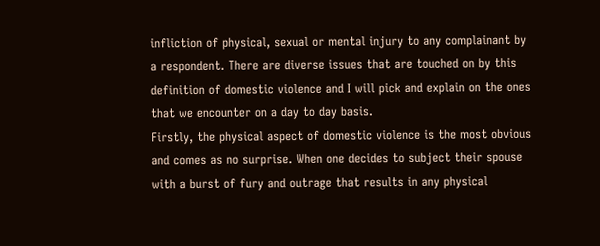infliction of physical, sexual or mental injury to any complainant by a respondent. There are diverse issues that are touched on by this definition of domestic violence and I will pick and explain on the ones that we encounter on a day to day basis.
Firstly, the physical aspect of domestic violence is the most obvious and comes as no surprise. When one decides to subject their spouse with a burst of fury and outrage that results in any physical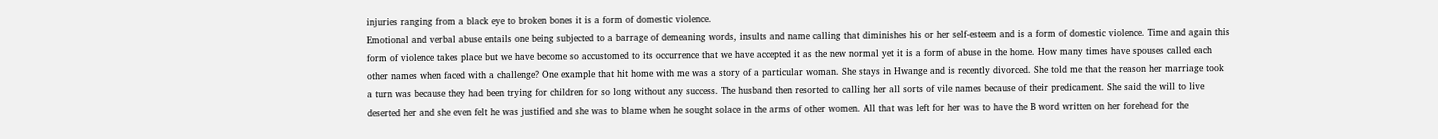injuries ranging from a black eye to broken bones it is a form of domestic violence.
Emotional and verbal abuse entails one being subjected to a barrage of demeaning words, insults and name calling that diminishes his or her self-esteem and is a form of domestic violence. Time and again this form of violence takes place but we have become so accustomed to its occurrence that we have accepted it as the new normal yet it is a form of abuse in the home. How many times have spouses called each other names when faced with a challenge? One example that hit home with me was a story of a particular woman. She stays in Hwange and is recently divorced. She told me that the reason her marriage took a turn was because they had been trying for children for so long without any success. The husband then resorted to calling her all sorts of vile names because of their predicament. She said the will to live deserted her and she even felt he was justified and she was to blame when he sought solace in the arms of other women. All that was left for her was to have the B word written on her forehead for the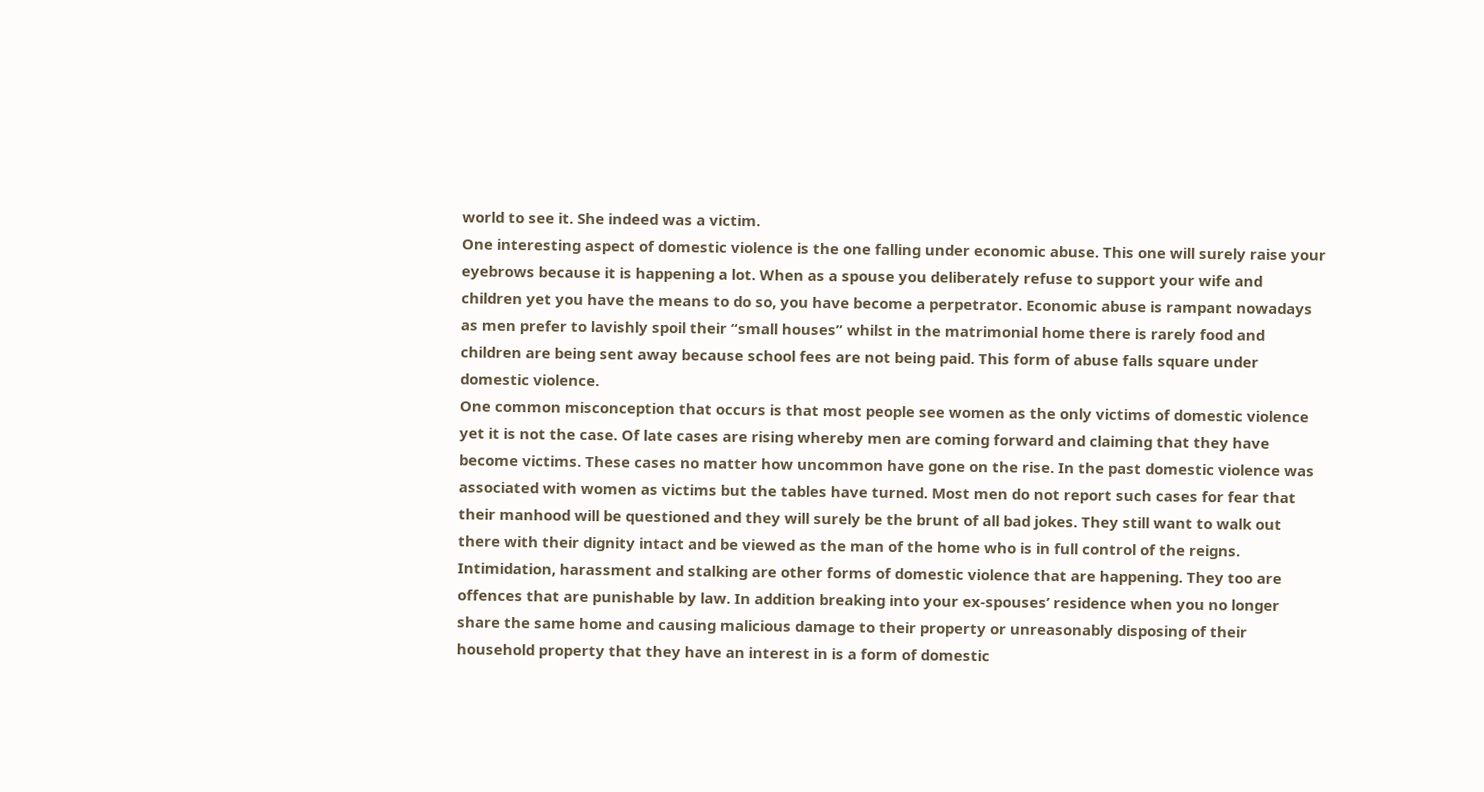world to see it. She indeed was a victim.
One interesting aspect of domestic violence is the one falling under economic abuse. This one will surely raise your eyebrows because it is happening a lot. When as a spouse you deliberately refuse to support your wife and children yet you have the means to do so, you have become a perpetrator. Economic abuse is rampant nowadays as men prefer to lavishly spoil their “small houses” whilst in the matrimonial home there is rarely food and children are being sent away because school fees are not being paid. This form of abuse falls square under domestic violence.
One common misconception that occurs is that most people see women as the only victims of domestic violence yet it is not the case. Of late cases are rising whereby men are coming forward and claiming that they have become victims. These cases no matter how uncommon have gone on the rise. In the past domestic violence was associated with women as victims but the tables have turned. Most men do not report such cases for fear that their manhood will be questioned and they will surely be the brunt of all bad jokes. They still want to walk out there with their dignity intact and be viewed as the man of the home who is in full control of the reigns.
Intimidation, harassment and stalking are other forms of domestic violence that are happening. They too are offences that are punishable by law. In addition breaking into your ex-spouses’ residence when you no longer share the same home and causing malicious damage to their property or unreasonably disposing of their household property that they have an interest in is a form of domestic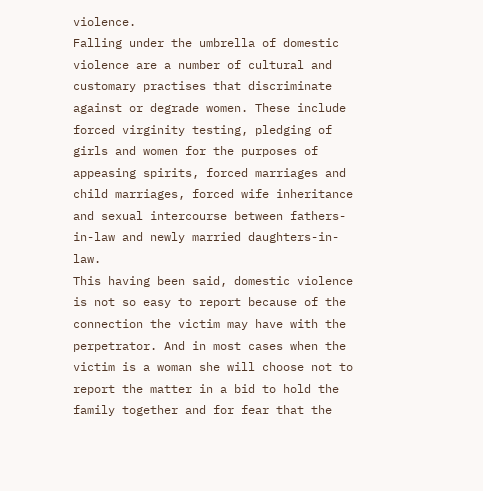violence.
Falling under the umbrella of domestic violence are a number of cultural and customary practises that discriminate against or degrade women. These include forced virginity testing, pledging of girls and women for the purposes of appeasing spirits, forced marriages and child marriages, forced wife inheritance and sexual intercourse between fathers-in-law and newly married daughters-in-law.
This having been said, domestic violence is not so easy to report because of the connection the victim may have with the perpetrator. And in most cases when the victim is a woman she will choose not to report the matter in a bid to hold the family together and for fear that the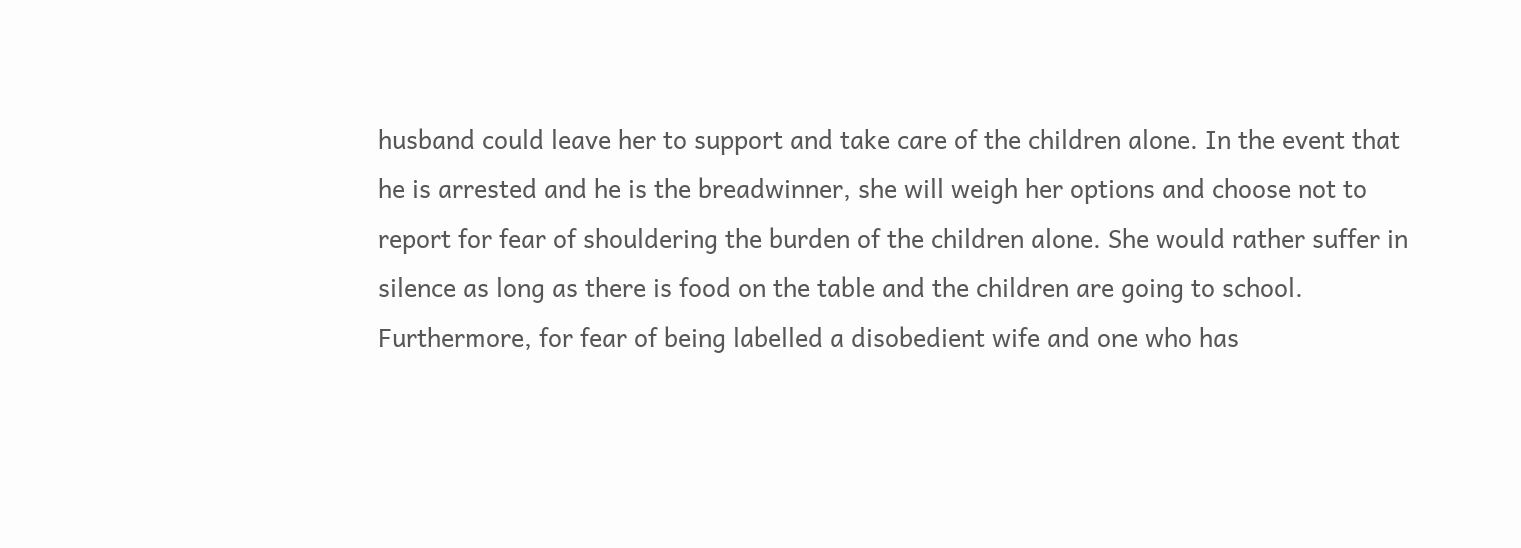husband could leave her to support and take care of the children alone. In the event that he is arrested and he is the breadwinner, she will weigh her options and choose not to report for fear of shouldering the burden of the children alone. She would rather suffer in silence as long as there is food on the table and the children are going to school. Furthermore, for fear of being labelled a disobedient wife and one who has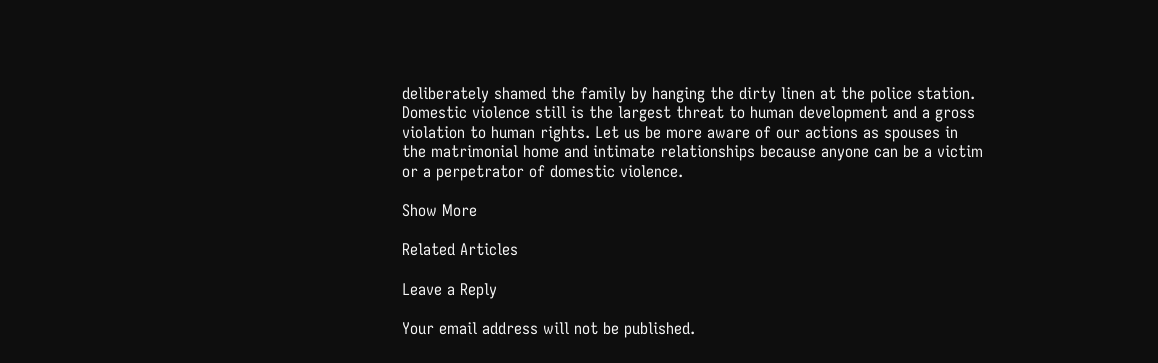deliberately shamed the family by hanging the dirty linen at the police station.
Domestic violence still is the largest threat to human development and a gross violation to human rights. Let us be more aware of our actions as spouses in the matrimonial home and intimate relationships because anyone can be a victim or a perpetrator of domestic violence.

Show More

Related Articles

Leave a Reply

Your email address will not be published.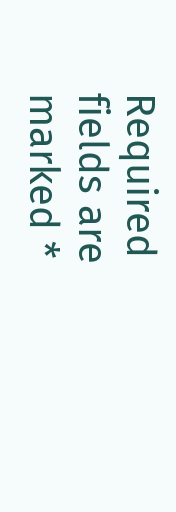Required fields are marked *